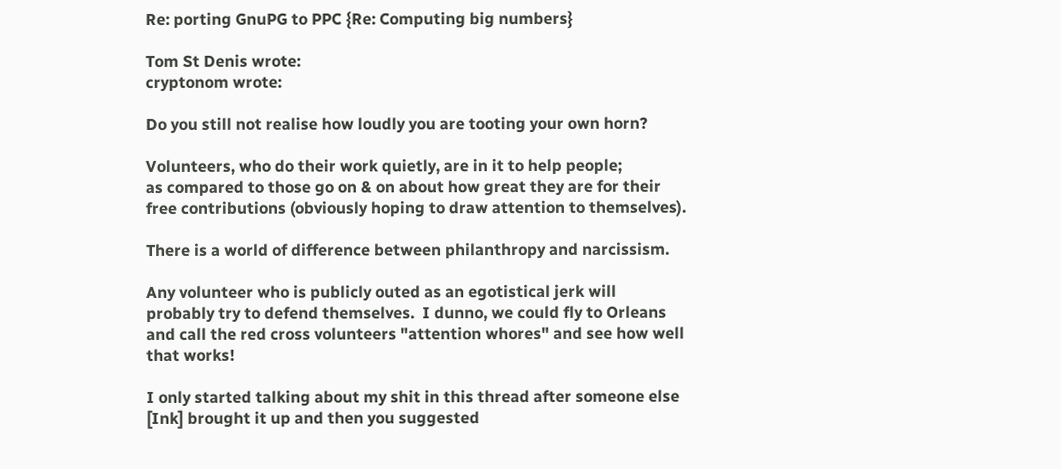Re: porting GnuPG to PPC {Re: Computing big numbers}

Tom St Denis wrote:
cryptonom wrote:

Do you still not realise how loudly you are tooting your own horn?

Volunteers, who do their work quietly, are in it to help people;
as compared to those go on & on about how great they are for their
free contributions (obviously hoping to draw attention to themselves).

There is a world of difference between philanthropy and narcissism.

Any volunteer who is publicly outed as an egotistical jerk will
probably try to defend themselves.  I dunno, we could fly to Orleans
and call the red cross volunteers "attention whores" and see how well
that works!

I only started talking about my shit in this thread after someone else
[Ink] brought it up and then you suggested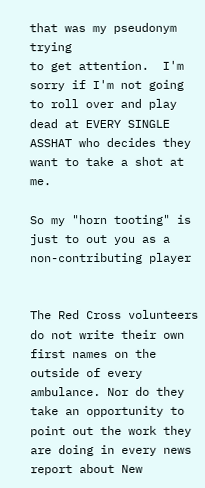that was my pseudonym trying
to get attention.  I'm sorry if I'm not going to roll over and play
dead at EVERY SINGLE ASSHAT who decides they want to take a shot at me.

So my "horn tooting" is just to out you as a non-contributing player


The Red Cross volunteers do not write their own first names on the outside of every ambulance. Nor do they take an opportunity to point out the work they are doing in every news report about New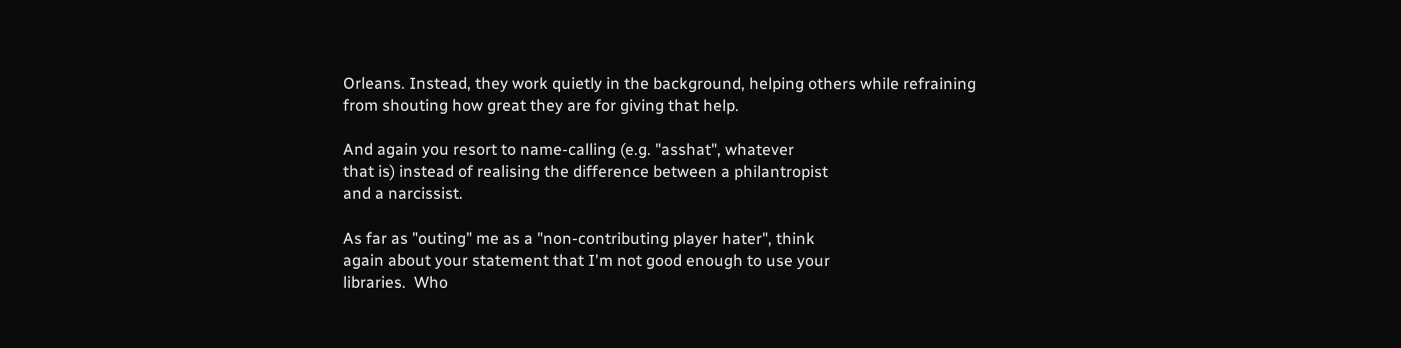Orleans. Instead, they work quietly in the background, helping others while refraining from shouting how great they are for giving that help.

And again you resort to name-calling (e.g. "asshat", whatever
that is) instead of realising the difference between a philantropist
and a narcissist.

As far as "outing" me as a "non-contributing player hater", think
again about your statement that I'm not good enough to use your
libraries.  Who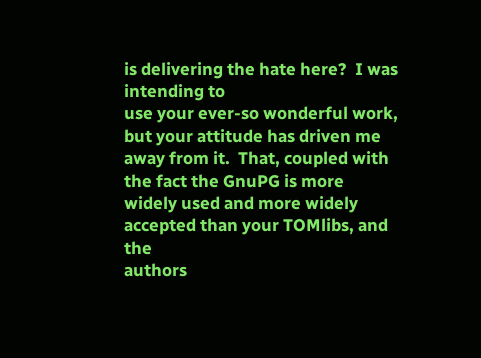is delivering the hate here?  I was intending to
use your ever-so wonderful work, but your attitude has driven me
away from it.  That, coupled with the fact the GnuPG is more
widely used and more widely accepted than your TOMlibs, and the
authors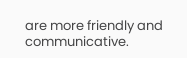are more friendly and communicative.